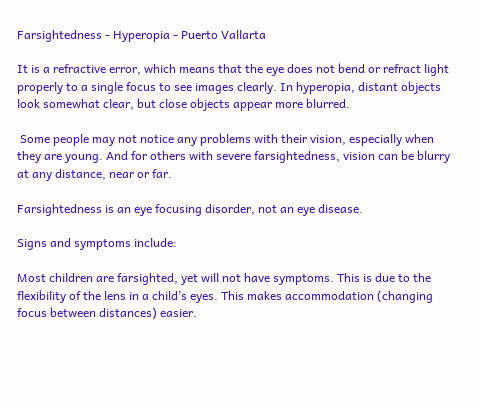Farsightedness - Hyperopia - Puerto Vallarta

It is a refractive error, which means that the eye does not bend or refract light properly to a single focus to see images clearly. In hyperopia, distant objects look somewhat clear, but close objects appear more blurred.

 Some people may not notice any problems with their vision, especially when they are young. And for others with severe farsightedness, vision can be blurry at any distance, near or far.

Farsightedness is an eye focusing disorder, not an eye disease.

Signs and symptoms include:

Most children are farsighted, yet will not have symptoms. This is due to the flexibility of the lens in a child’s eyes. This makes accommodation (changing focus between distances) easier.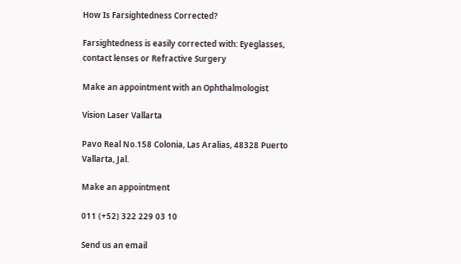How Is Farsightedness Corrected?

Farsightedness is easily corrected with: Eyeglasses, contact lenses or Refractive Surgery

Make an appointment with an Ophthalmologist

Vision Laser Vallarta

Pavo Real No.158 Colonia, Las Aralias, 48328 Puerto Vallarta, Jal.

Make an appointment

011 (+52) 322 229 03 10

Send us an email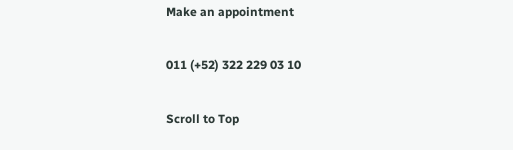Make an appointment

011 (+52) 322 229 03 10

Scroll to Top